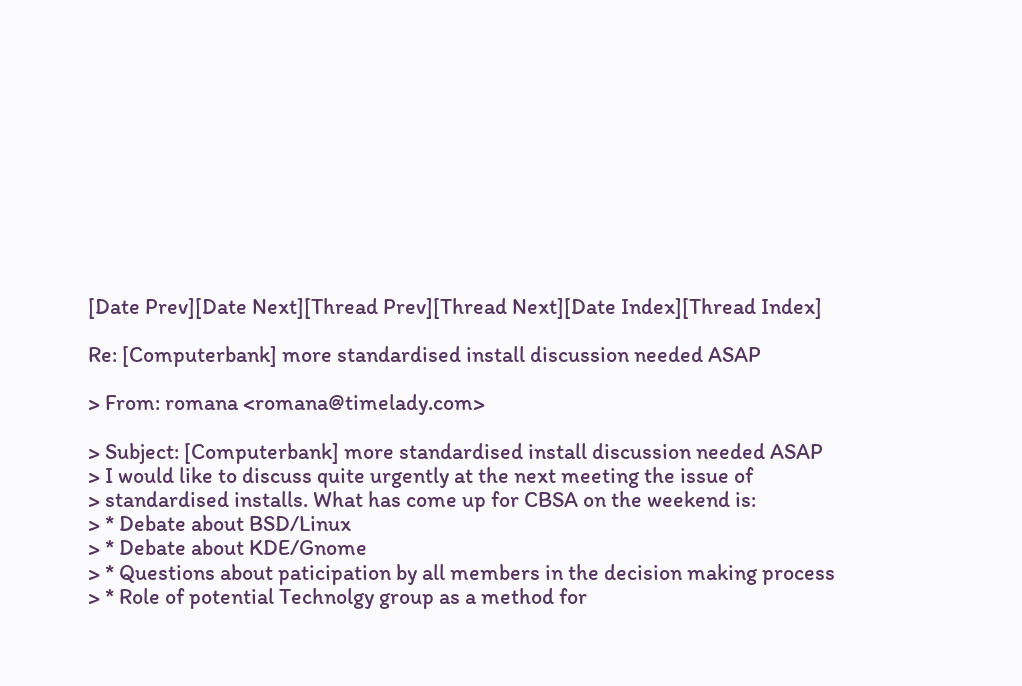[Date Prev][Date Next][Thread Prev][Thread Next][Date Index][Thread Index]

Re: [Computerbank] more standardised install discussion needed ASAP

> From: romana <romana@timelady.com>

> Subject: [Computerbank] more standardised install discussion needed ASAP
> I would like to discuss quite urgently at the next meeting the issue of
> standardised installs. What has come up for CBSA on the weekend is:
> * Debate about BSD/Linux
> * Debate about KDE/Gnome
> * Questions about paticipation by all members in the decision making process
> * Role of potential Technolgy group as a method for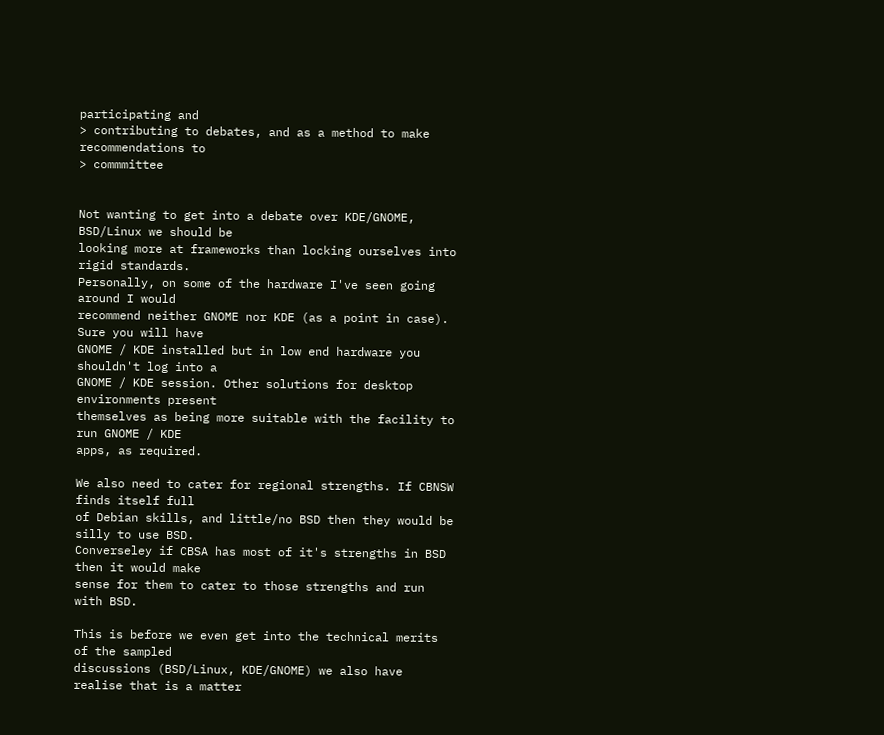participating and
> contributing to debates, and as a method to make recommendations to
> commmittee


Not wanting to get into a debate over KDE/GNOME, BSD/Linux we should be
looking more at frameworks than locking ourselves into rigid standards.
Personally, on some of the hardware I've seen going around I would
recommend neither GNOME nor KDE (as a point in case). Sure you will have
GNOME / KDE installed but in low end hardware you shouldn't log into a
GNOME / KDE session. Other solutions for desktop environments present
themselves as being more suitable with the facility to run GNOME / KDE
apps, as required.

We also need to cater for regional strengths. If CBNSW finds itself full
of Debian skills, and little/no BSD then they would be silly to use BSD.
Converseley if CBSA has most of it's strengths in BSD then it would make
sense for them to cater to those strengths and run with BSD.

This is before we even get into the technical merits of the sampled
discussions (BSD/Linux, KDE/GNOME) we also have realise that is a matter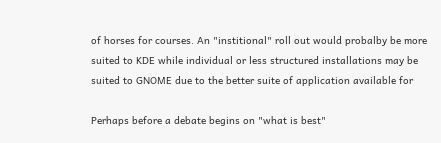of horses for courses. An "institional" roll out would probalby be more
suited to KDE while individual or less structured installations may be
suited to GNOME due to the better suite of application available for

Perhaps before a debate begins on "what is best"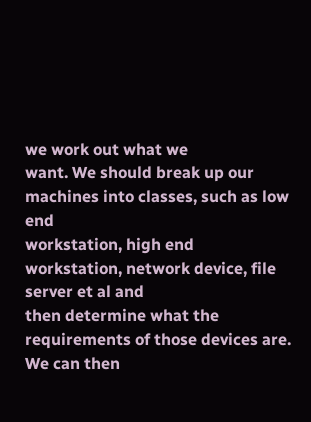we work out what we
want. We should break up our machines into classes, such as low end
workstation, high end workstation, network device, file server et al and
then determine what the requirements of those devices are. We can then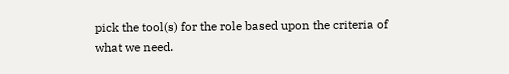pick the tool(s) for the role based upon the criteria of what we need.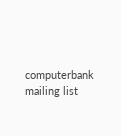computerbank mailing list